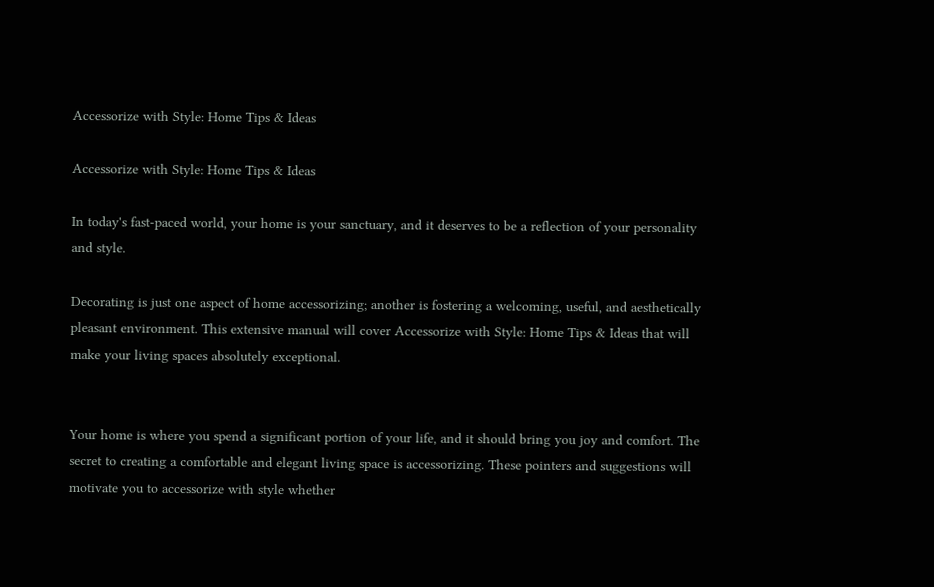Accessorize with Style: Home Tips & Ideas

Accessorize with Style: Home Tips & Ideas

In today's fast-paced world, your home is your sanctuary, and it deserves to be a reflection of your personality and style.

Decorating is just one aspect of home accessorizing; another is fostering a welcoming, useful, and aesthetically pleasant environment. This extensive manual will cover Accessorize with Style: Home Tips & Ideas that will make your living spaces absolutely exceptional.


Your home is where you spend a significant portion of your life, and it should bring you joy and comfort. The secret to creating a comfortable and elegant living space is accessorizing. These pointers and suggestions will motivate you to accessorize with style whether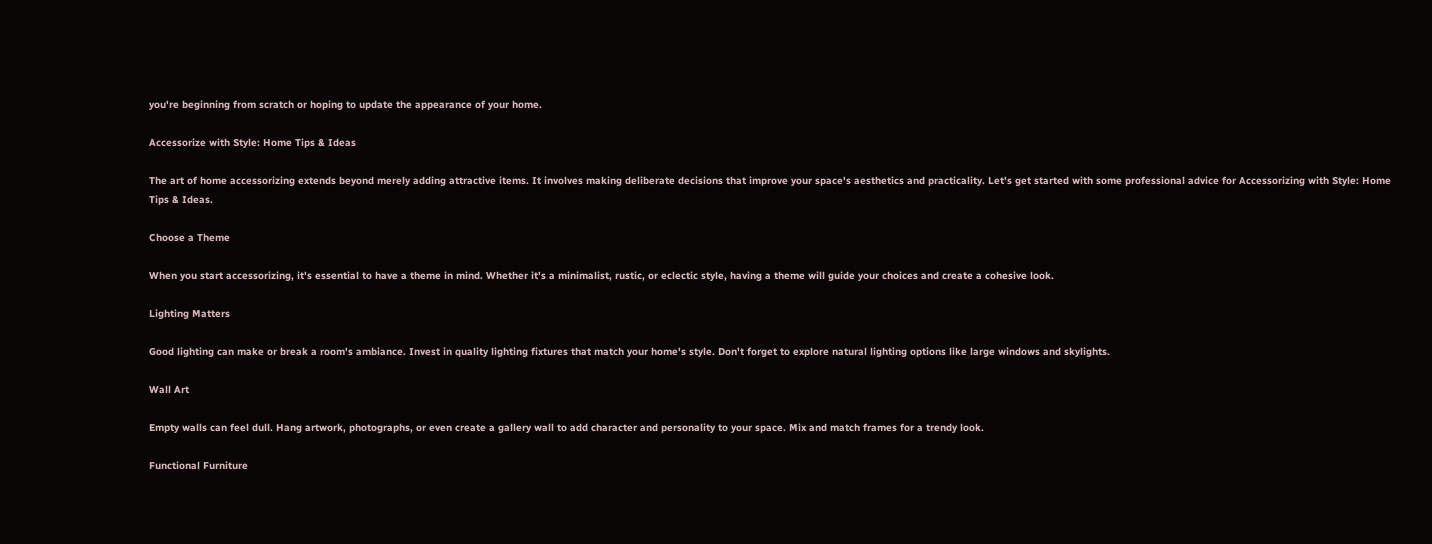you're beginning from scratch or hoping to update the appearance of your home.

Accessorize with Style: Home Tips & Ideas

The art of home accessorizing extends beyond merely adding attractive items. It involves making deliberate decisions that improve your space's aesthetics and practicality. Let's get started with some professional advice for Accessorizing with Style: Home Tips & Ideas.

Choose a Theme

When you start accessorizing, it's essential to have a theme in mind. Whether it's a minimalist, rustic, or eclectic style, having a theme will guide your choices and create a cohesive look.

Lighting Matters

Good lighting can make or break a room's ambiance. Invest in quality lighting fixtures that match your home's style. Don't forget to explore natural lighting options like large windows and skylights.

Wall Art

Empty walls can feel dull. Hang artwork, photographs, or even create a gallery wall to add character and personality to your space. Mix and match frames for a trendy look.

Functional Furniture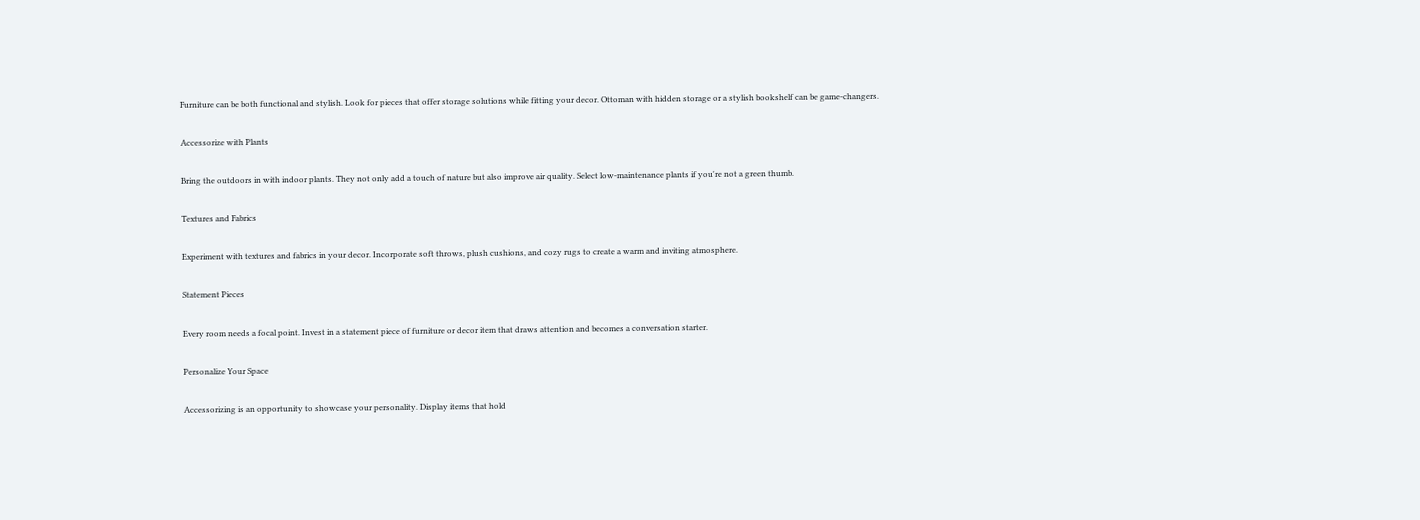Furniture can be both functional and stylish. Look for pieces that offer storage solutions while fitting your decor. Ottoman with hidden storage or a stylish bookshelf can be game-changers.

Accessorize with Plants

Bring the outdoors in with indoor plants. They not only add a touch of nature but also improve air quality. Select low-maintenance plants if you're not a green thumb.

Textures and Fabrics

Experiment with textures and fabrics in your decor. Incorporate soft throws, plush cushions, and cozy rugs to create a warm and inviting atmosphere.

Statement Pieces

Every room needs a focal point. Invest in a statement piece of furniture or decor item that draws attention and becomes a conversation starter.

Personalize Your Space

Accessorizing is an opportunity to showcase your personality. Display items that hold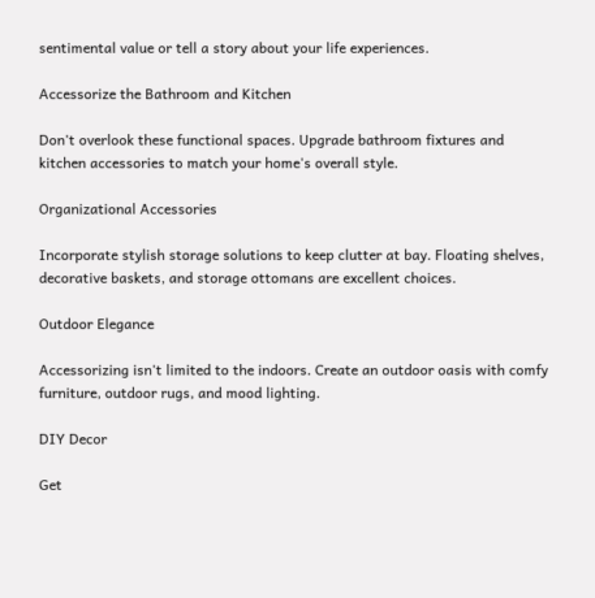sentimental value or tell a story about your life experiences.

Accessorize the Bathroom and Kitchen

Don't overlook these functional spaces. Upgrade bathroom fixtures and kitchen accessories to match your home's overall style.

Organizational Accessories

Incorporate stylish storage solutions to keep clutter at bay. Floating shelves, decorative baskets, and storage ottomans are excellent choices.

Outdoor Elegance

Accessorizing isn't limited to the indoors. Create an outdoor oasis with comfy furniture, outdoor rugs, and mood lighting.

DIY Decor

Get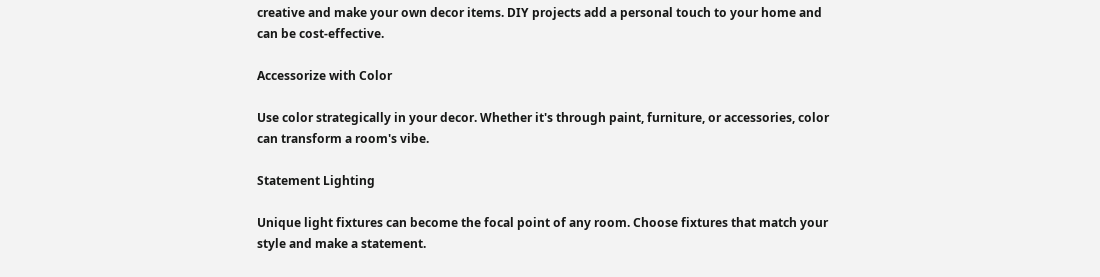creative and make your own decor items. DIY projects add a personal touch to your home and can be cost-effective.

Accessorize with Color

Use color strategically in your decor. Whether it's through paint, furniture, or accessories, color can transform a room's vibe.

Statement Lighting

Unique light fixtures can become the focal point of any room. Choose fixtures that match your style and make a statement.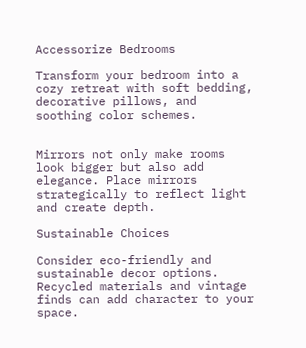Accessorize Bedrooms

Transform your bedroom into a cozy retreat with soft bedding, decorative pillows, and soothing color schemes.


Mirrors not only make rooms look bigger but also add elegance. Place mirrors strategically to reflect light and create depth.

Sustainable Choices

Consider eco-friendly and sustainable decor options. Recycled materials and vintage finds can add character to your space.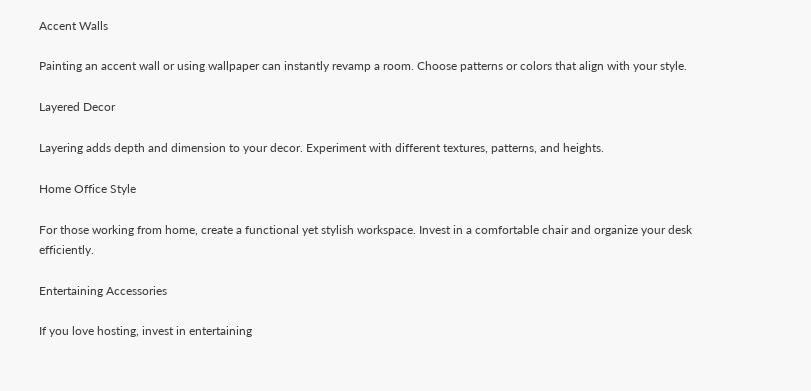Accent Walls

Painting an accent wall or using wallpaper can instantly revamp a room. Choose patterns or colors that align with your style.

Layered Decor

Layering adds depth and dimension to your decor. Experiment with different textures, patterns, and heights.

Home Office Style

For those working from home, create a functional yet stylish workspace. Invest in a comfortable chair and organize your desk efficiently.

Entertaining Accessories

If you love hosting, invest in entertaining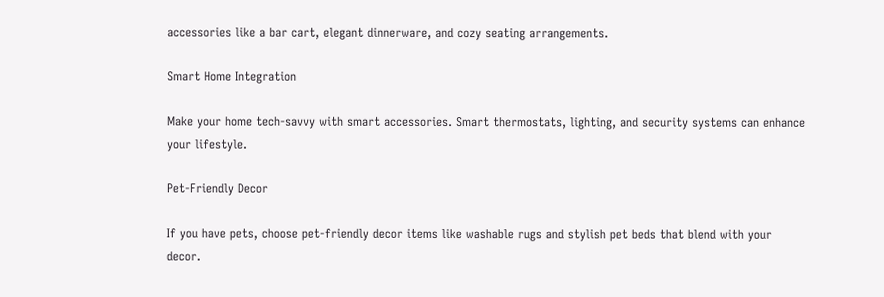accessories like a bar cart, elegant dinnerware, and cozy seating arrangements.

Smart Home Integration

Make your home tech-savvy with smart accessories. Smart thermostats, lighting, and security systems can enhance your lifestyle.

Pet-Friendly Decor

If you have pets, choose pet-friendly decor items like washable rugs and stylish pet beds that blend with your decor.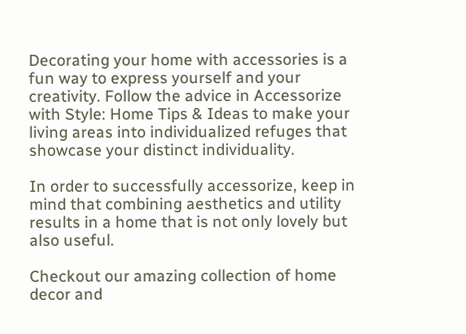Decorating your home with accessories is a fun way to express yourself and your creativity. Follow the advice in Accessorize with Style: Home Tips & Ideas to make your living areas into individualized refuges that showcase your distinct individuality.

In order to successfully accessorize, keep in mind that combining aesthetics and utility results in a home that is not only lovely but also useful.

Checkout our amazing collection of home decor and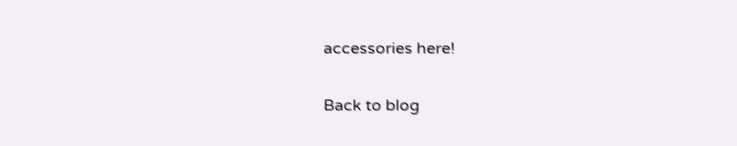accessories here!

Back to blog